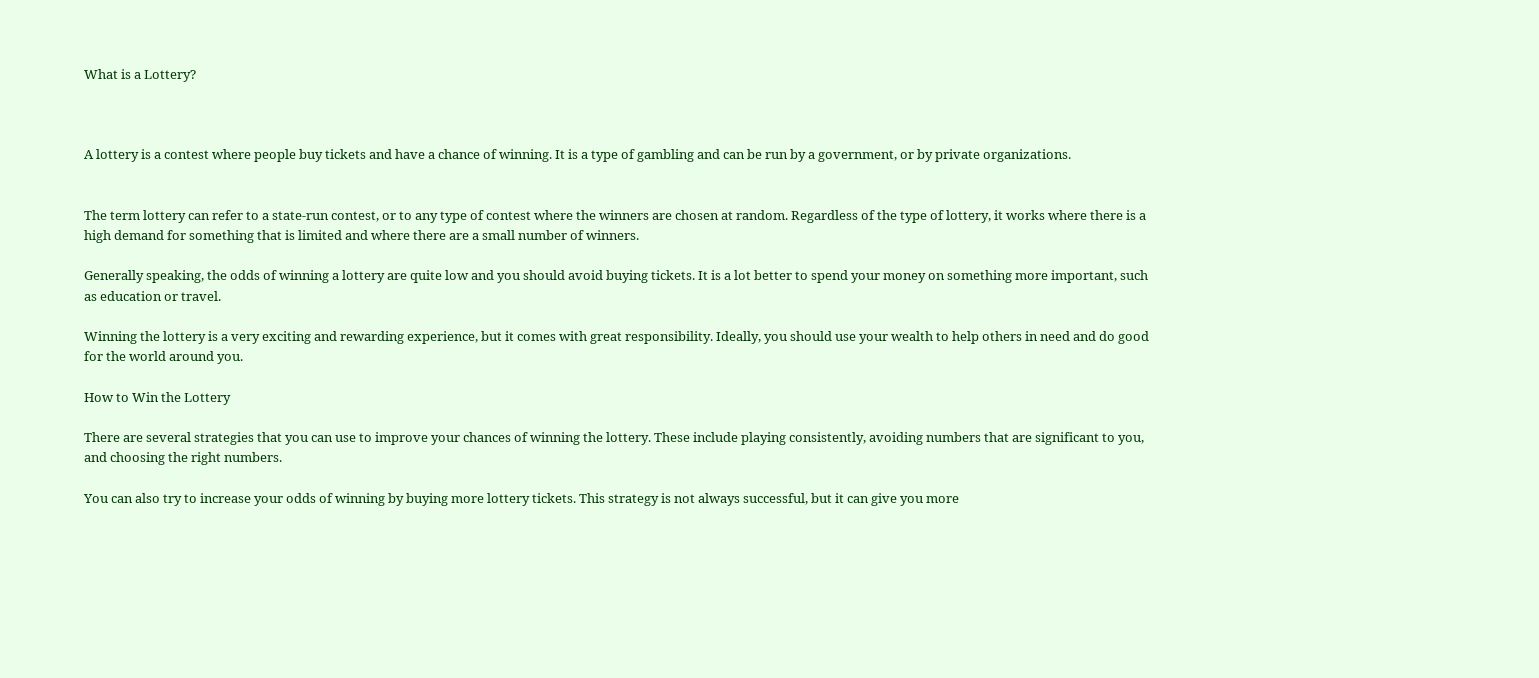What is a Lottery?



A lottery is a contest where people buy tickets and have a chance of winning. It is a type of gambling and can be run by a government, or by private organizations.


The term lottery can refer to a state-run contest, or to any type of contest where the winners are chosen at random. Regardless of the type of lottery, it works where there is a high demand for something that is limited and where there are a small number of winners.

Generally speaking, the odds of winning a lottery are quite low and you should avoid buying tickets. It is a lot better to spend your money on something more important, such as education or travel.

Winning the lottery is a very exciting and rewarding experience, but it comes with great responsibility. Ideally, you should use your wealth to help others in need and do good for the world around you.

How to Win the Lottery

There are several strategies that you can use to improve your chances of winning the lottery. These include playing consistently, avoiding numbers that are significant to you, and choosing the right numbers.

You can also try to increase your odds of winning by buying more lottery tickets. This strategy is not always successful, but it can give you more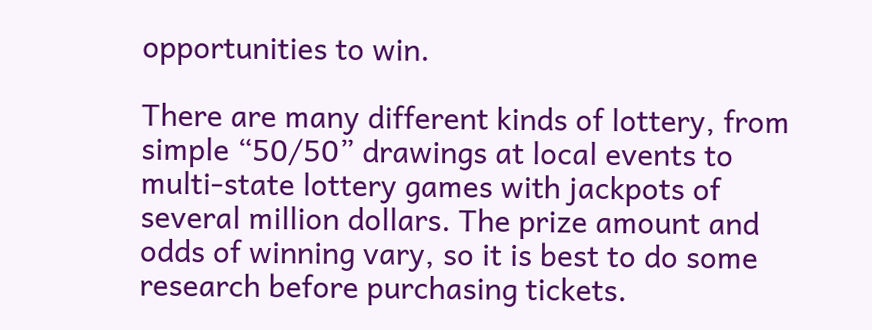opportunities to win.

There are many different kinds of lottery, from simple “50/50” drawings at local events to multi-state lottery games with jackpots of several million dollars. The prize amount and odds of winning vary, so it is best to do some research before purchasing tickets.